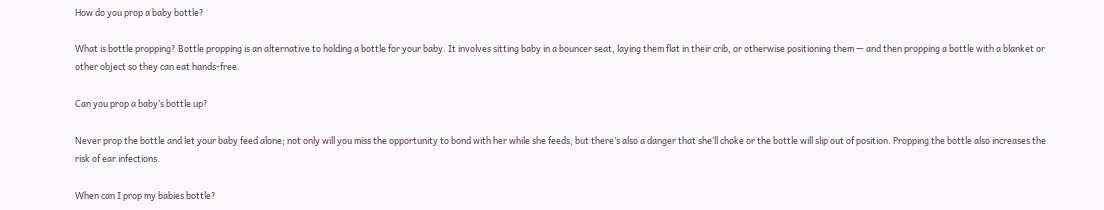How do you prop a baby bottle?

What is bottle propping? Bottle propping is an alternative to holding a bottle for your baby. It involves sitting baby in a bouncer seat, laying them flat in their crib, or otherwise positioning them — and then propping a bottle with a blanket or other object so they can eat hands-free.

Can you prop a baby’s bottle up?

Never prop the bottle and let your baby feed alone; not only will you miss the opportunity to bond with her while she feeds, but there’s also a danger that she’ll choke or the bottle will slip out of position. Propping the bottle also increases the risk of ear infections.

When can I prop my babies bottle?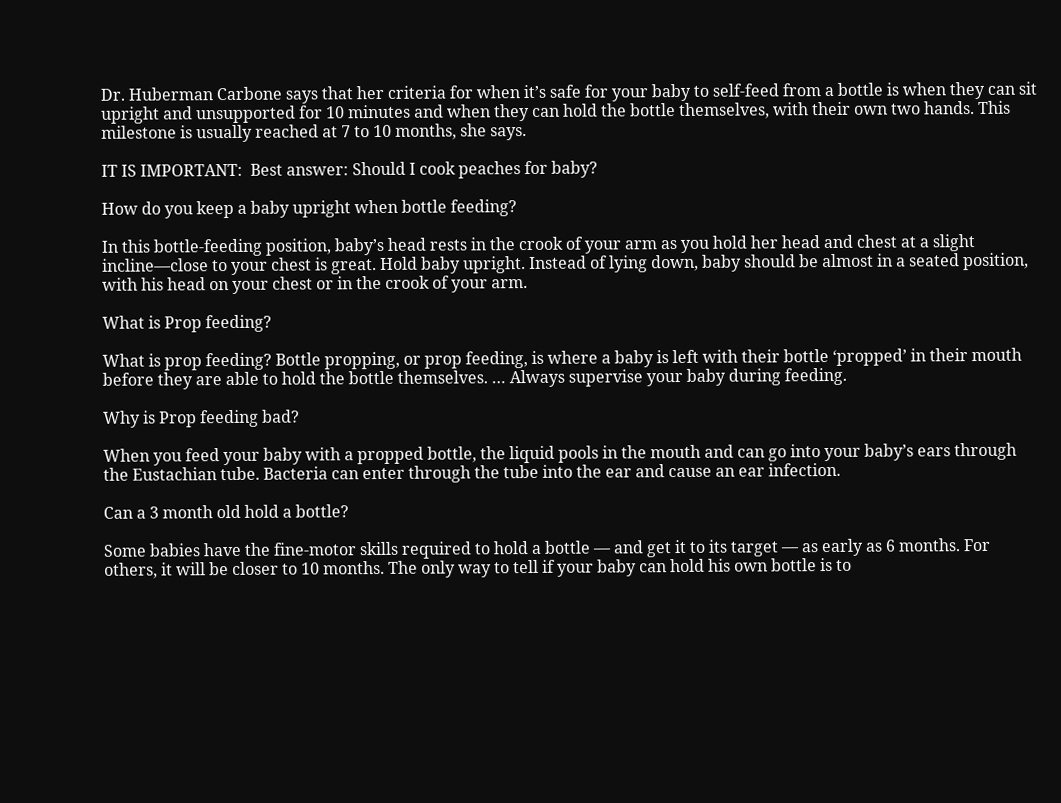Dr. Huberman Carbone says that her criteria for when it’s safe for your baby to self-feed from a bottle is when they can sit upright and unsupported for 10 minutes and when they can hold the bottle themselves, with their own two hands. This milestone is usually reached at 7 to 10 months, she says.

IT IS IMPORTANT:  Best answer: Should I cook peaches for baby?

How do you keep a baby upright when bottle feeding?

In this bottle-feeding position, baby’s head rests in the crook of your arm as you hold her head and chest at a slight incline—close to your chest is great. Hold baby upright. Instead of lying down, baby should be almost in a seated position, with his head on your chest or in the crook of your arm.

What is Prop feeding?

What is prop feeding? Bottle propping, or prop feeding, is where a baby is left with their bottle ‘propped’ in their mouth before they are able to hold the bottle themselves. … Always supervise your baby during feeding.

Why is Prop feeding bad?

When you feed your baby with a propped bottle, the liquid pools in the mouth and can go into your baby’s ears through the Eustachian tube. Bacteria can enter through the tube into the ear and cause an ear infection.

Can a 3 month old hold a bottle?

Some babies have the fine-motor skills required to hold a bottle — and get it to its target — as early as 6 months. For others, it will be closer to 10 months. The only way to tell if your baby can hold his own bottle is to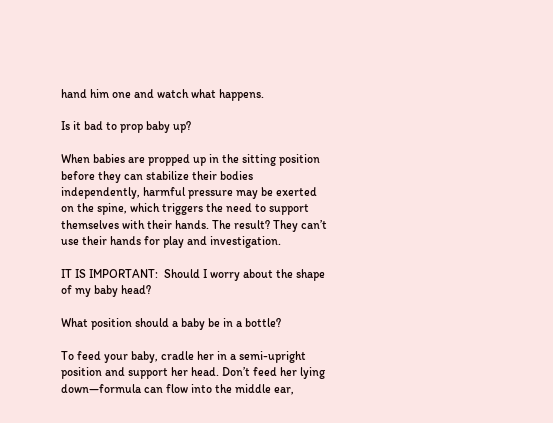hand him one and watch what happens.

Is it bad to prop baby up?

When babies are propped up in the sitting position before they can stabilize their bodies independently, harmful pressure may be exerted on the spine, which triggers the need to support themselves with their hands. The result? They can’t use their hands for play and investigation.

IT IS IMPORTANT:  Should I worry about the shape of my baby head?

What position should a baby be in a bottle?

To feed your baby, cradle her in a semi-upright position and support her head. Don’t feed her lying down—formula can flow into the middle ear,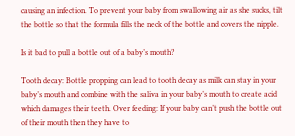causing an infection. To prevent your baby from swallowing air as she sucks, tilt the bottle so that the formula fills the neck of the bottle and covers the nipple.

Is it bad to pull a bottle out of a baby’s mouth?

Tooth decay: Bottle propping can lead to tooth decay as milk can stay in your baby’s mouth and combine with the saliva in your baby’s mouth to create acid which damages their teeth. Over feeding: If your baby can’t push the bottle out of their mouth then they have to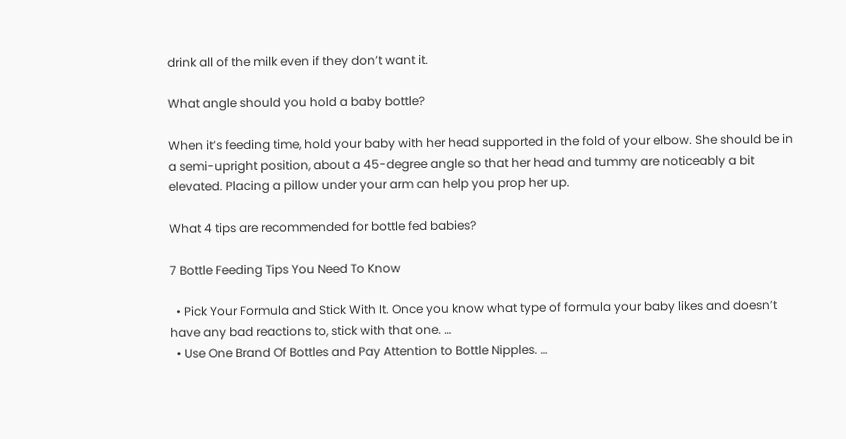drink all of the milk even if they don’t want it.

What angle should you hold a baby bottle?

When it’s feeding time, hold your baby with her head supported in the fold of your elbow. She should be in a semi-upright position, about a 45-degree angle so that her head and tummy are noticeably a bit elevated. Placing a pillow under your arm can help you prop her up.

What 4 tips are recommended for bottle fed babies?

7 Bottle Feeding Tips You Need To Know

  • Pick Your Formula and Stick With It. Once you know what type of formula your baby likes and doesn’t have any bad reactions to, stick with that one. …
  • Use One Brand Of Bottles and Pay Attention to Bottle Nipples. …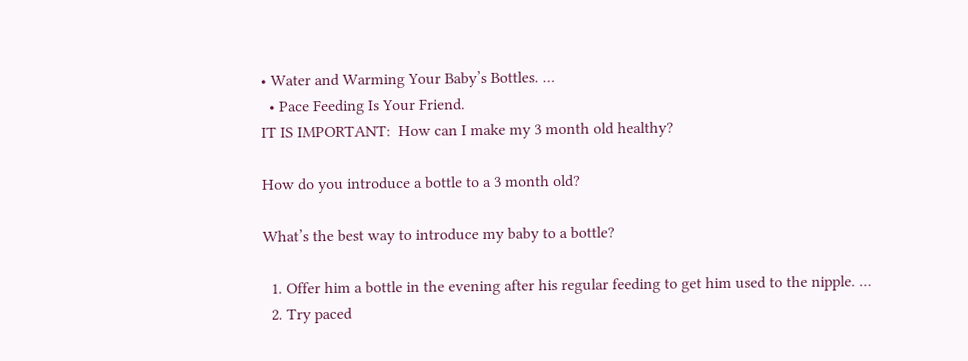• Water and Warming Your Baby’s Bottles. …
  • Pace Feeding Is Your Friend.
IT IS IMPORTANT:  How can I make my 3 month old healthy?

How do you introduce a bottle to a 3 month old?

What’s the best way to introduce my baby to a bottle?

  1. Offer him a bottle in the evening after his regular feeding to get him used to the nipple. …
  2. Try paced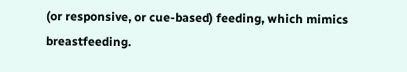(or responsive, or cue-based) feeding, which mimics breastfeeding.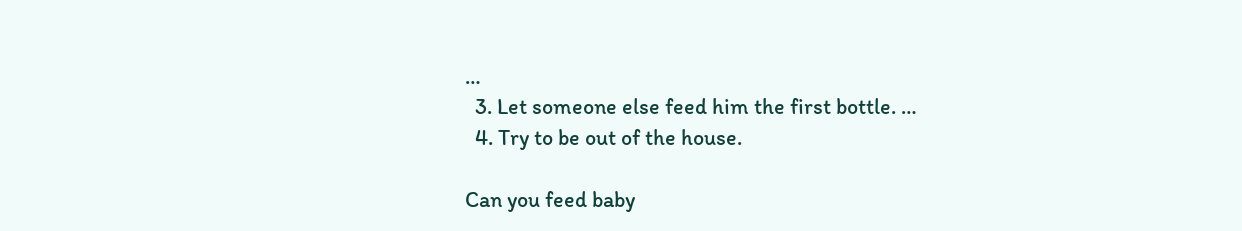…
  3. Let someone else feed him the first bottle. …
  4. Try to be out of the house.

Can you feed baby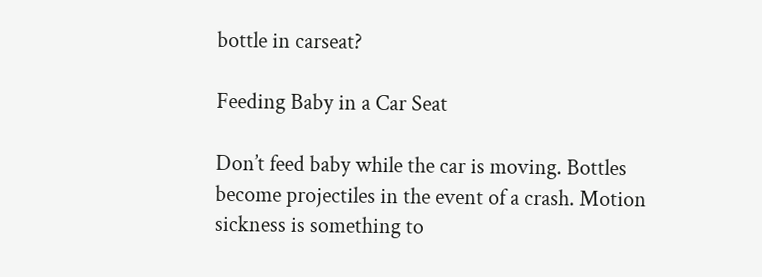bottle in carseat?

Feeding Baby in a Car Seat

Don’t feed baby while the car is moving. Bottles become projectiles in the event of a crash. Motion sickness is something to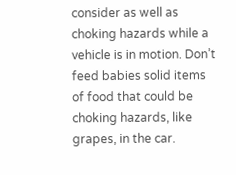consider as well as choking hazards while a vehicle is in motion. Don’t feed babies solid items of food that could be choking hazards, like grapes, in the car.